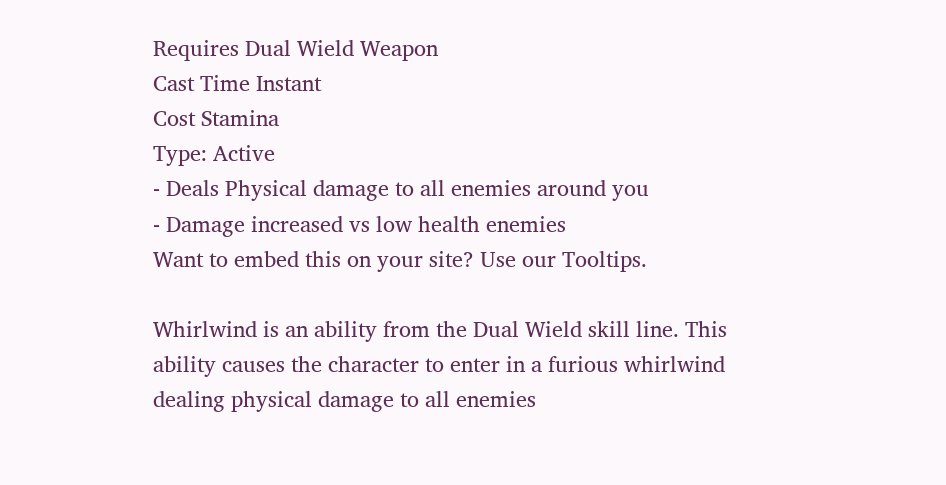Requires Dual Wield Weapon
Cast Time Instant
Cost Stamina
Type: Active
- Deals Physical damage to all enemies around you
- Damage increased vs low health enemies
Want to embed this on your site? Use our Tooltips.

Whirlwind is an ability from the Dual Wield skill line. This ability causes the character to enter in a furious whirlwind dealing physical damage to all enemies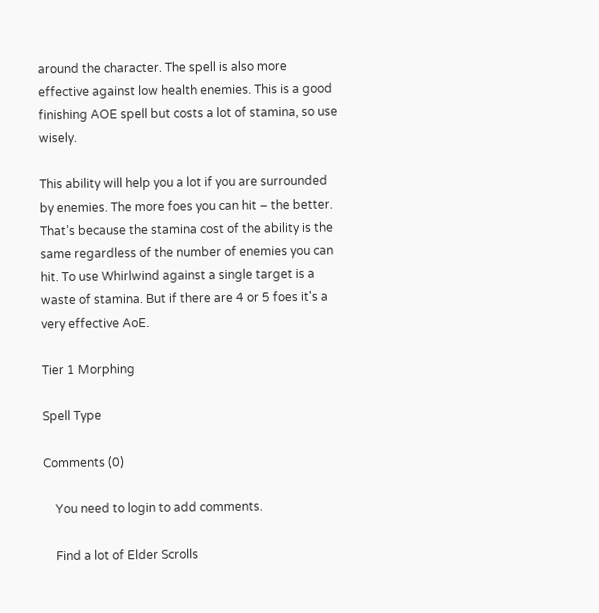around the character. The spell is also more effective against low health enemies. This is a good finishing AOE spell but costs a lot of stamina, so use wisely.

This ability will help you a lot if you are surrounded by enemies. The more foes you can hit – the better. That’s because the stamina cost of the ability is the same regardless of the number of enemies you can hit. To use Whirlwind against a single target is a waste of stamina. But if there are 4 or 5 foes it's a very effective AoE.

Tier 1 Morphing

Spell Type

Comments (0)

    You need to login to add comments.

    Find a lot of Elder Scrolls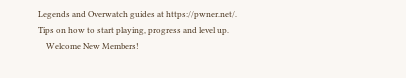Legends and Overwatch guides at https://pwner.net/. Tips on how to start playing, progress and level up.
    Welcome New Members!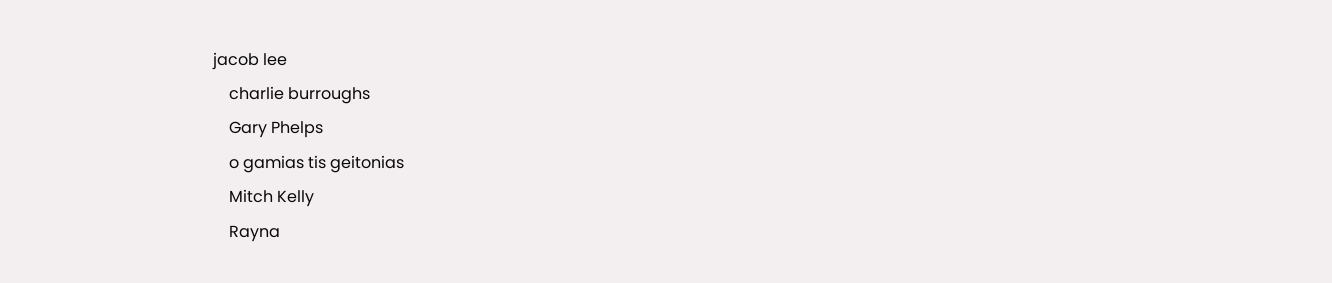jacob lee
    charlie burroughs
    Gary Phelps
    o gamias tis geitonias
    Mitch Kelly
    Rayna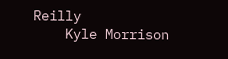Reilly
    Kyle Morrison